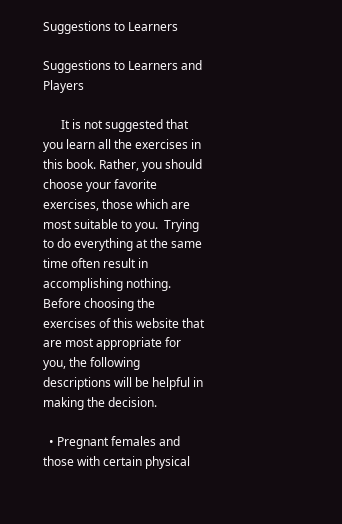Suggestions to Learners

Suggestions to Learners and Players

      It is not suggested that you learn all the exercises in this book. Rather, you should choose your favorite exercises, those which are most suitable to you.  Trying to do everything at the same time often result in accomplishing nothing.  Before choosing the exercises of this website that are most appropriate for you, the following descriptions will be helpful in making the decision.

  • Pregnant females and those with certain physical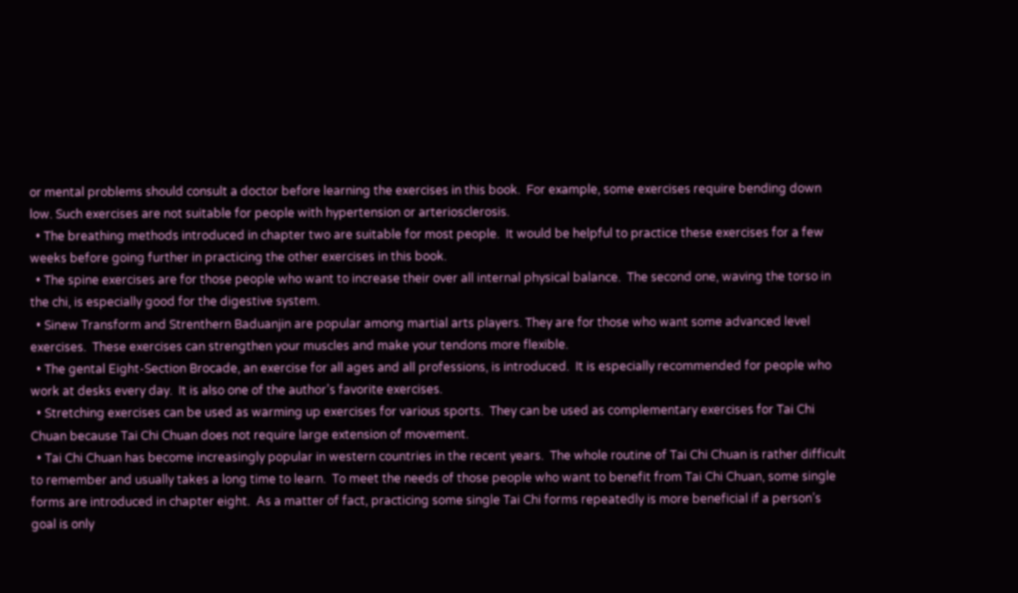or mental problems should consult a doctor before learning the exercises in this book.  For example, some exercises require bending down low. Such exercises are not suitable for people with hypertension or arteriosclerosis.
  • The breathing methods introduced in chapter two are suitable for most people.  It would be helpful to practice these exercises for a few weeks before going further in practicing the other exercises in this book.
  • The spine exercises are for those people who want to increase their over all internal physical balance.  The second one, waving the torso in the chi, is especially good for the digestive system.
  • Sinew Transform and Strenthern Baduanjin are popular among martial arts players. They are for those who want some advanced level exercises.  These exercises can strengthen your muscles and make your tendons more flexible.
  • The gental Eight-Section Brocade, an exercise for all ages and all professions, is introduced.  It is especially recommended for people who work at desks every day.  It is also one of the author’s favorite exercises.
  • Stretching exercises can be used as warming up exercises for various sports.  They can be used as complementary exercises for Tai Chi Chuan because Tai Chi Chuan does not require large extension of movement.
  • Tai Chi Chuan has become increasingly popular in western countries in the recent years.  The whole routine of Tai Chi Chuan is rather difficult to remember and usually takes a long time to learn.  To meet the needs of those people who want to benefit from Tai Chi Chuan, some single forms are introduced in chapter eight.  As a matter of fact, practicing some single Tai Chi forms repeatedly is more beneficial if a person’s goal is only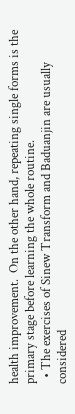health improvement.  On the other hand, repeating single forms is the primary stage before learning the whole routine.
  • The exercises of Sinew Transform and Baduanjin are usually considered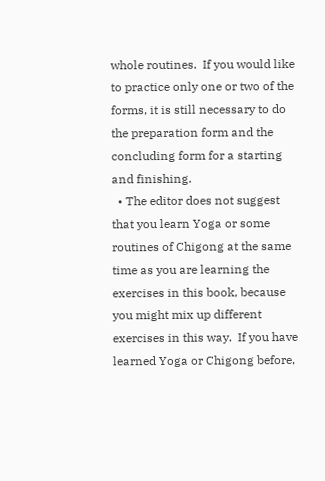whole routines.  If you would like to practice only one or two of the forms, it is still necessary to do the preparation form and the concluding form for a starting and finishing.
  • The editor does not suggest that you learn Yoga or some routines of Chigong at the same time as you are learning the exercises in this book, because you might mix up different exercises in this way.  If you have learned Yoga or Chigong before,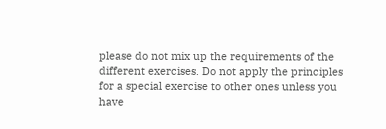please do not mix up the requirements of the different exercises. Do not apply the principles for a special exercise to other ones unless you have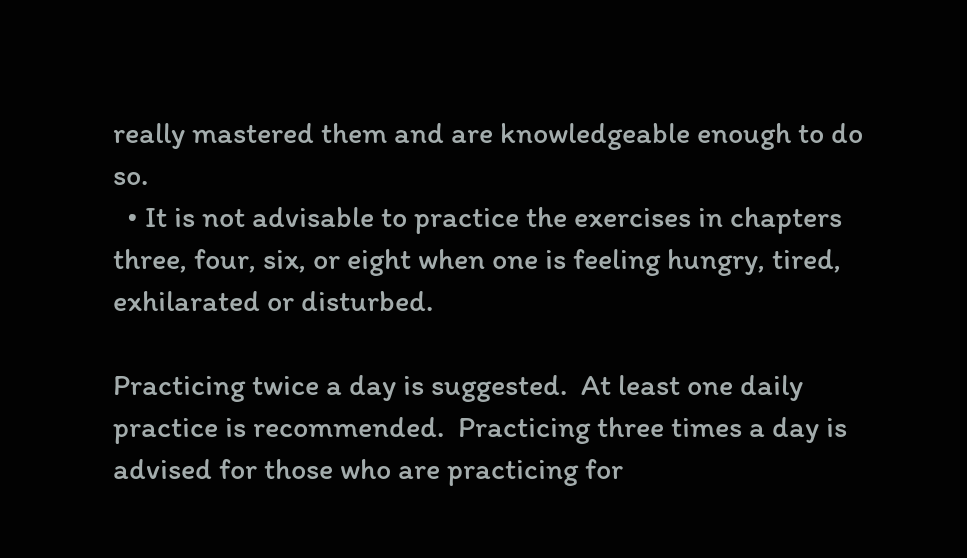really mastered them and are knowledgeable enough to do so.
  • It is not advisable to practice the exercises in chapters three, four, six, or eight when one is feeling hungry, tired, exhilarated or disturbed.

Practicing twice a day is suggested.  At least one daily practice is recommended.  Practicing three times a day is advised for those who are practicing for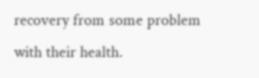recovery from some problem with their health.